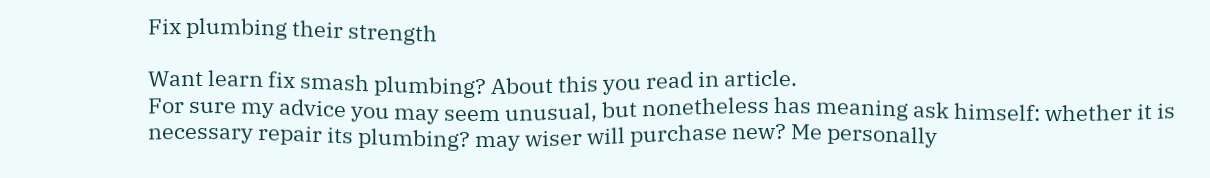Fix plumbing their strength

Want learn fix smash plumbing? About this you read in article.
For sure my advice you may seem unusual, but nonetheless has meaning ask himself: whether it is necessary repair its plumbing? may wiser will purchase new? Me personally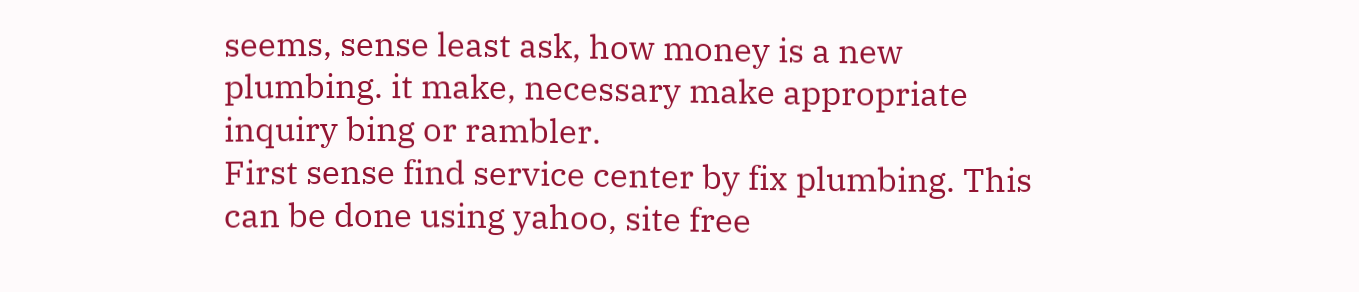seems, sense least ask, how money is a new plumbing. it make, necessary make appropriate inquiry bing or rambler.
First sense find service center by fix plumbing. This can be done using yahoo, site free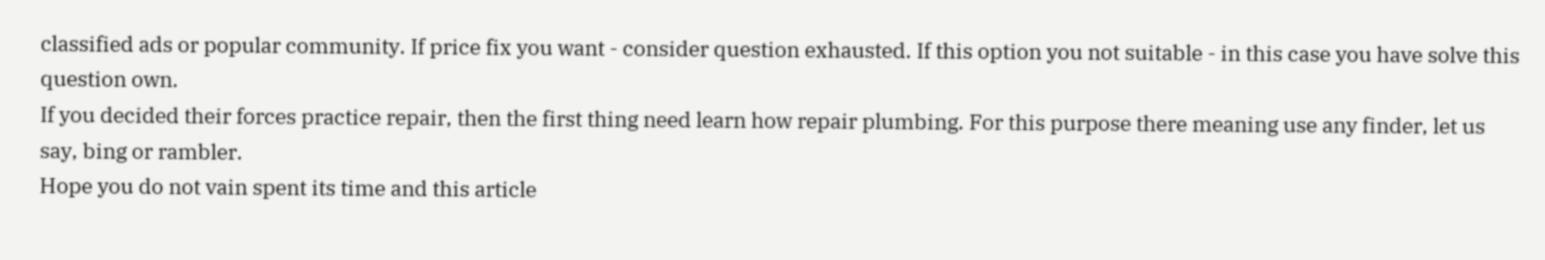classified ads or popular community. If price fix you want - consider question exhausted. If this option you not suitable - in this case you have solve this question own.
If you decided their forces practice repair, then the first thing need learn how repair plumbing. For this purpose there meaning use any finder, let us say, bing or rambler.
Hope you do not vain spent its time and this article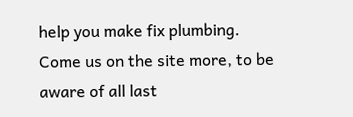help you make fix plumbing.
Come us on the site more, to be aware of all last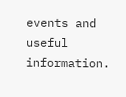events and useful information.